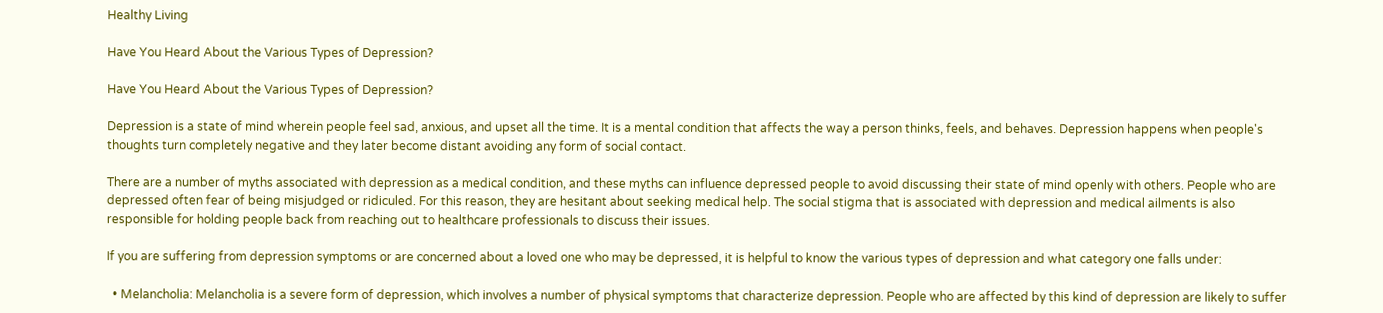Healthy Living

Have You Heard About the Various Types of Depression?

Have You Heard About the Various Types of Depression?

Depression is a state of mind wherein people feel sad, anxious, and upset all the time. It is a mental condition that affects the way a person thinks, feels, and behaves. Depression happens when people's thoughts turn completely negative and they later become distant avoiding any form of social contact.

There are a number of myths associated with depression as a medical condition, and these myths can influence depressed people to avoid discussing their state of mind openly with others. People who are depressed often fear of being misjudged or ridiculed. For this reason, they are hesitant about seeking medical help. The social stigma that is associated with depression and medical ailments is also responsible for holding people back from reaching out to healthcare professionals to discuss their issues.

If you are suffering from depression symptoms or are concerned about a loved one who may be depressed, it is helpful to know the various types of depression and what category one falls under:

  • Melancholia: Melancholia is a severe form of depression, which involves a number of physical symptoms that characterize depression. People who are affected by this kind of depression are likely to suffer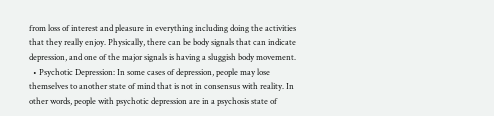from loss of interest and pleasure in everything including doing the activities that they really enjoy. Physically, there can be body signals that can indicate depression, and one of the major signals is having a sluggish body movement.
  • Psychotic Depression: In some cases of depression, people may lose themselves to another state of mind that is not in consensus with reality. In other words, people with psychotic depression are in a psychosis state of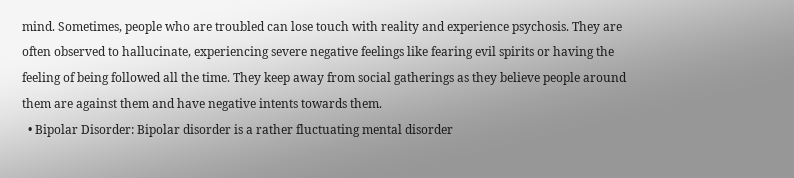mind. Sometimes, people who are troubled can lose touch with reality and experience psychosis. They are often observed to hallucinate, experiencing severe negative feelings like fearing evil spirits or having the feeling of being followed all the time. They keep away from social gatherings as they believe people around them are against them and have negative intents towards them.
  • Bipolar Disorder: Bipolar disorder is a rather fluctuating mental disorder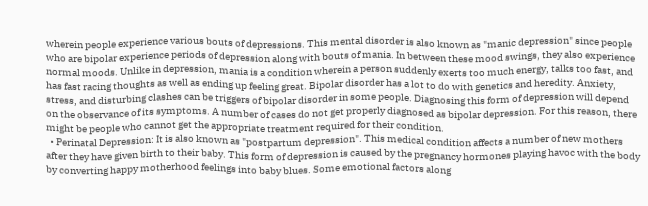wherein people experience various bouts of depressions. This mental disorder is also known as "manic depression" since people who are bipolar experience periods of depression along with bouts of mania. In between these mood swings, they also experience normal moods. Unlike in depression, mania is a condition wherein a person suddenly exerts too much energy, talks too fast, and has fast racing thoughts as well as ending up feeling great. Bipolar disorder has a lot to do with genetics and heredity. Anxiety, stress, and disturbing clashes can be triggers of bipolar disorder in some people. Diagnosing this form of depression will depend on the observance of its symptoms. A number of cases do not get properly diagnosed as bipolar depression. For this reason, there might be people who cannot get the appropriate treatment required for their condition.
  • Perinatal Depression: It is also known as "postpartum depression". This medical condition affects a number of new mothers after they have given birth to their baby. This form of depression is caused by the pregnancy hormones playing havoc with the body by converting happy motherhood feelings into baby blues. Some emotional factors along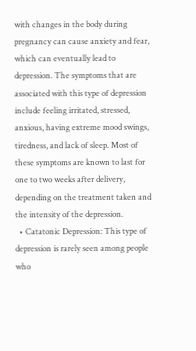with changes in the body during pregnancy can cause anxiety and fear, which can eventually lead to depression. The symptoms that are associated with this type of depression include feeling irritated, stressed, anxious, having extreme mood swings, tiredness, and lack of sleep. Most of these symptoms are known to last for one to two weeks after delivery, depending on the treatment taken and the intensity of the depression.
  • Catatonic Depression: This type of depression is rarely seen among people who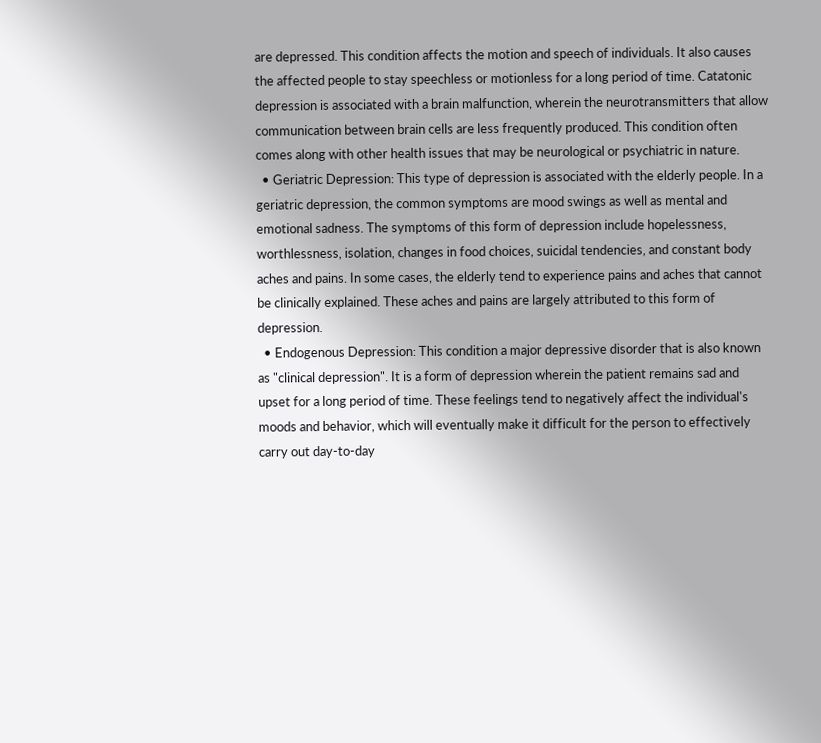are depressed. This condition affects the motion and speech of individuals. It also causes the affected people to stay speechless or motionless for a long period of time. Catatonic depression is associated with a brain malfunction, wherein the neurotransmitters that allow communication between brain cells are less frequently produced. This condition often comes along with other health issues that may be neurological or psychiatric in nature.
  • Geriatric Depression: This type of depression is associated with the elderly people. In a geriatric depression, the common symptoms are mood swings as well as mental and emotional sadness. The symptoms of this form of depression include hopelessness, worthlessness, isolation, changes in food choices, suicidal tendencies, and constant body aches and pains. In some cases, the elderly tend to experience pains and aches that cannot be clinically explained. These aches and pains are largely attributed to this form of depression.
  • Endogenous Depression: This condition a major depressive disorder that is also known as "clinical depression". It is a form of depression wherein the patient remains sad and upset for a long period of time. These feelings tend to negatively affect the individual's moods and behavior, which will eventually make it difficult for the person to effectively carry out day-to-day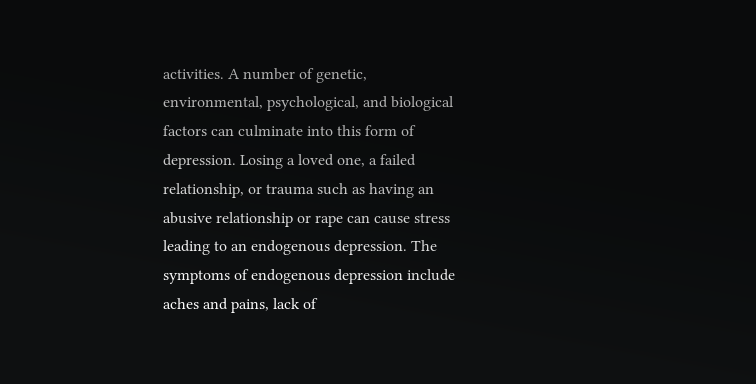activities. A number of genetic, environmental, psychological, and biological factors can culminate into this form of depression. Losing a loved one, a failed relationship, or trauma such as having an abusive relationship or rape can cause stress leading to an endogenous depression. The symptoms of endogenous depression include aches and pains, lack of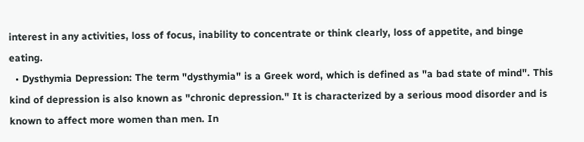interest in any activities, loss of focus, inability to concentrate or think clearly, loss of appetite, and binge eating.
  • Dysthymia Depression: The term "dysthymia" is a Greek word, which is defined as "a bad state of mind". This kind of depression is also known as "chronic depression." It is characterized by a serious mood disorder and is known to affect more women than men. In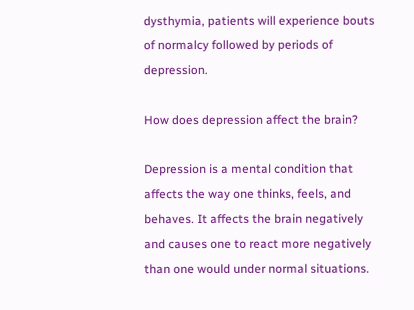dysthymia, patients will experience bouts of normalcy followed by periods of depression.

How does depression affect the brain?

Depression is a mental condition that affects the way one thinks, feels, and behaves. It affects the brain negatively and causes one to react more negatively than one would under normal situations.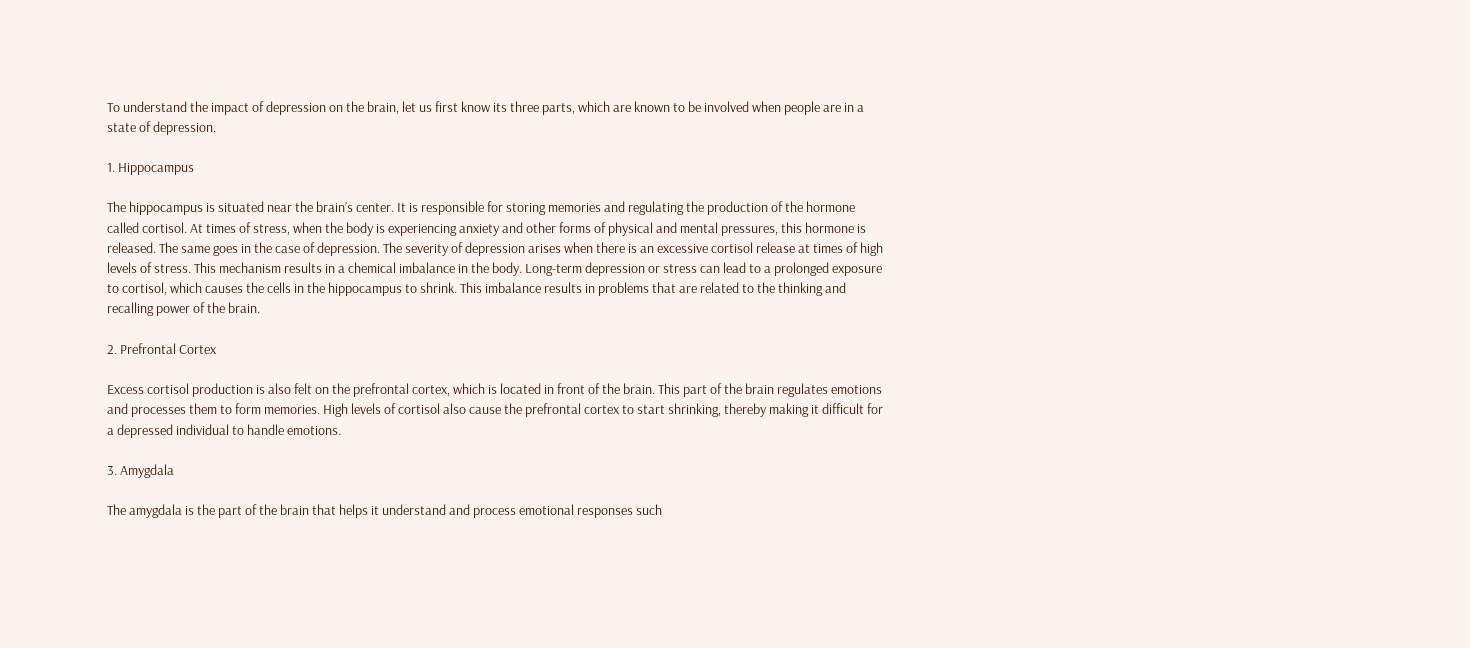To understand the impact of depression on the brain, let us first know its three parts, which are known to be involved when people are in a state of depression.

1. Hippocampus

The hippocampus is situated near the brain’s center. It is responsible for storing memories and regulating the production of the hormone called cortisol. At times of stress, when the body is experiencing anxiety and other forms of physical and mental pressures, this hormone is released. The same goes in the case of depression. The severity of depression arises when there is an excessive cortisol release at times of high levels of stress. This mechanism results in a chemical imbalance in the body. Long-term depression or stress can lead to a prolonged exposure to cortisol, which causes the cells in the hippocampus to shrink. This imbalance results in problems that are related to the thinking and recalling power of the brain.

2. Prefrontal Cortex

Excess cortisol production is also felt on the prefrontal cortex, which is located in front of the brain. This part of the brain regulates emotions and processes them to form memories. High levels of cortisol also cause the prefrontal cortex to start shrinking, thereby making it difficult for a depressed individual to handle emotions.

3. Amygdala

The amygdala is the part of the brain that helps it understand and process emotional responses such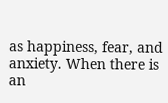as happiness, fear, and anxiety. When there is an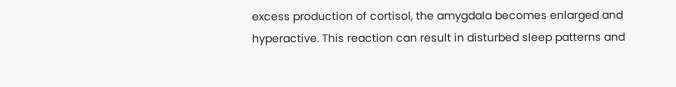excess production of cortisol, the amygdala becomes enlarged and hyperactive. This reaction can result in disturbed sleep patterns and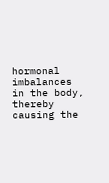hormonal imbalances in the body, thereby causing the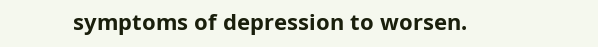symptoms of depression to worsen.